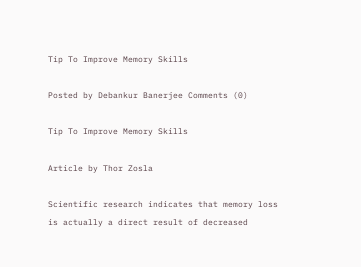Tip To Improve Memory Skills

Posted by Debankur Banerjee Comments (0)

Tip To Improve Memory Skills

Article by Thor Zosla

Scientific research indicates that memory loss is actually a direct result of decreased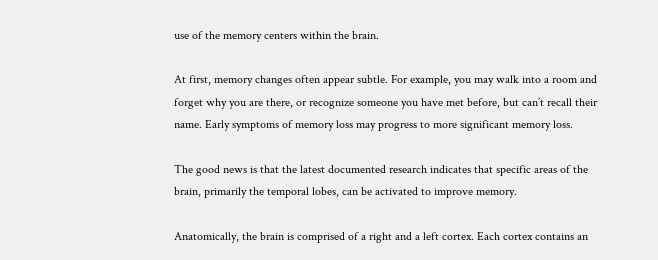use of the memory centers within the brain.

At first, memory changes often appear subtle. For example, you may walk into a room and forget why you are there, or recognize someone you have met before, but can’t recall their name. Early symptoms of memory loss may progress to more significant memory loss.

The good news is that the latest documented research indicates that specific areas of the brain, primarily the temporal lobes, can be activated to improve memory.

Anatomically, the brain is comprised of a right and a left cortex. Each cortex contains an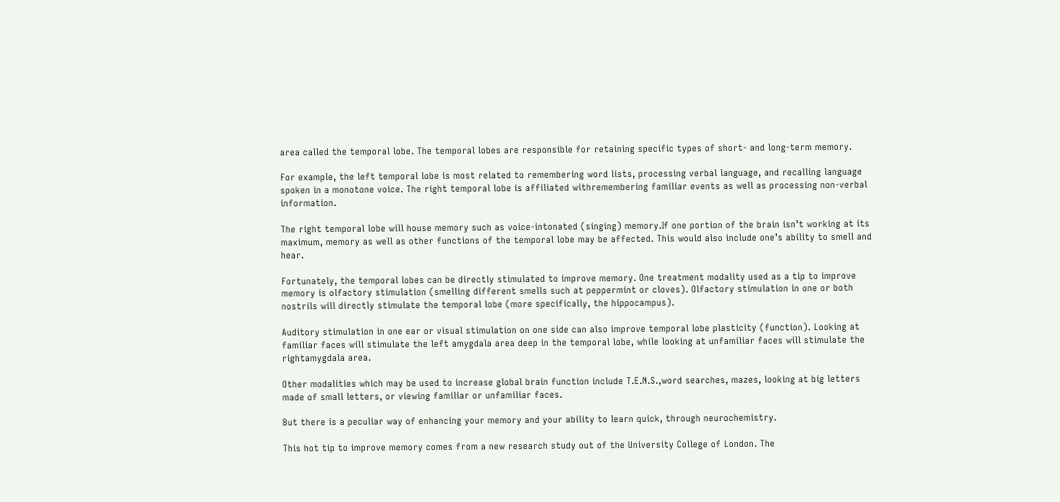area called the temporal lobe. The temporal lobes are responsible for retaining specific types of short- and long-term memory.

For example, the left temporal lobe is most related to remembering word lists, processing verbal language, and recalling language spoken in a monotone voice. The right temporal lobe is affiliated withremembering familiar events as well as processing non-verbal information.

The right temporal lobe will house memory such as voice-intonated (singing) memory.If one portion of the brain isn’t working at its maximum, memory as well as other functions of the temporal lobe may be affected. This would also include one’s ability to smell and hear.

Fortunately, the temporal lobes can be directly stimulated to improve memory. One treatment modality used as a tip to improve memory is olfactory stimulation (smelling different smells such at peppermint or cloves). Olfactory stimulation in one or both nostrils will directly stimulate the temporal lobe (more specifically, the hippocampus).

Auditory stimulation in one ear or visual stimulation on one side can also improve temporal lobe plasticity (function). Looking at familiar faces will stimulate the left amygdala area deep in the temporal lobe, while looking at unfamiliar faces will stimulate the rightamygdala area.

Other modalities which may be used to increase global brain function include T.E.N.S.,word searches, mazes, looking at big letters made of small letters, or viewing familiar or unfamiliar faces.

But there is a peculiar way of enhancing your memory and your ability to learn quick, through neurochemistry.

This hot tip to improve memory comes from a new research study out of the University College of London. The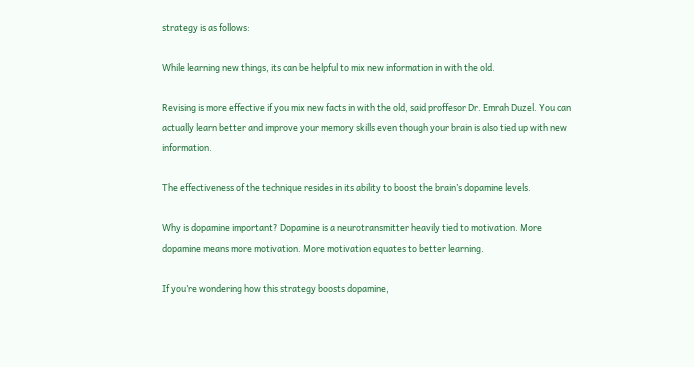strategy is as follows:

While learning new things, its can be helpful to mix new information in with the old.

Revising is more effective if you mix new facts in with the old, said proffesor Dr. Emrah Duzel. You can actually learn better and improve your memory skills even though your brain is also tied up with new information.

The effectiveness of the technique resides in its ability to boost the brain’s dopamine levels.

Why is dopamine important? Dopamine is a neurotransmitter heavily tied to motivation. More dopamine means more motivation. More motivation equates to better learning.

If you’re wondering how this strategy boosts dopamine,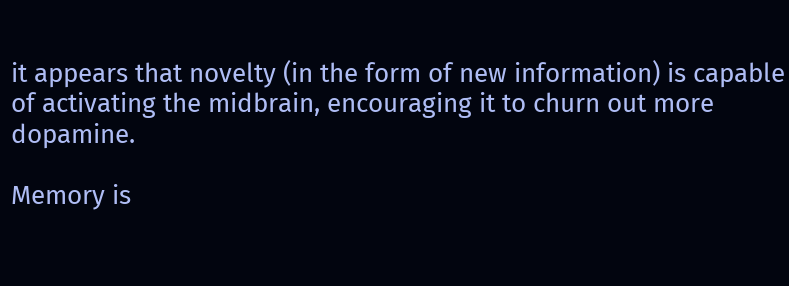it appears that novelty (in the form of new information) is capable of activating the midbrain, encouraging it to churn out more dopamine.

Memory is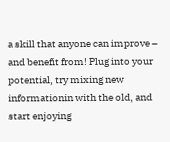a skill that anyone can improve – and benefit from! Plug into your potential, try mixing new informationin with the old, and start enjoying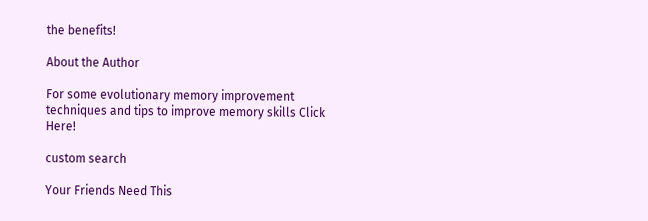the benefits!

About the Author

For some evolutionary memory improvement techniques and tips to improve memory skills Click Here!

custom search

Your Friends Need This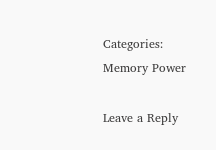Categories: Memory Power

Leave a Reply